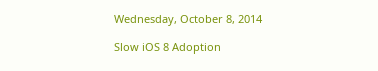Wednesday, October 8, 2014

Slow iOS 8 Adoption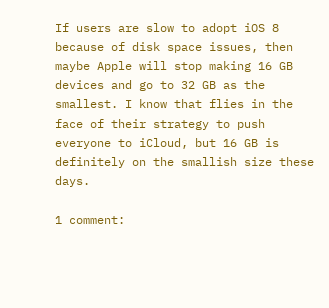If users are slow to adopt iOS 8 because of disk space issues, then maybe Apple will stop making 16 GB devices and go to 32 GB as the smallest. I know that flies in the face of their strategy to push everyone to iCloud, but 16 GB is definitely on the smallish size these days.

1 comment: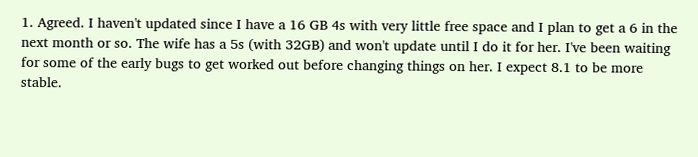1. Agreed. I haven't updated since I have a 16 GB 4s with very little free space and I plan to get a 6 in the next month or so. The wife has a 5s (with 32GB) and won't update until I do it for her. I've been waiting for some of the early bugs to get worked out before changing things on her. I expect 8.1 to be more stable.